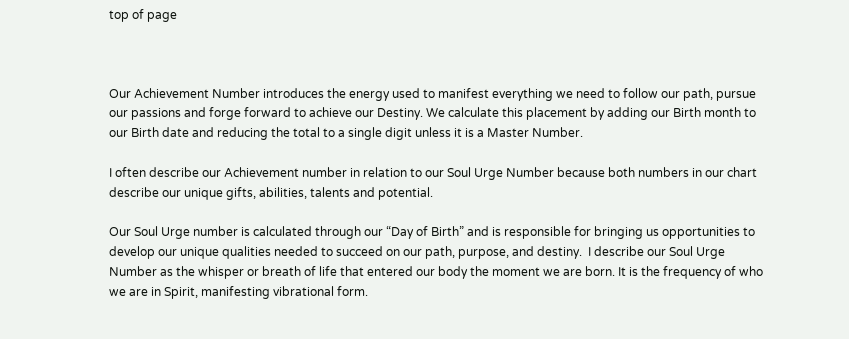top of page



Our Achievement Number introduces the energy used to manifest everything we need to follow our path, pursue our passions and forge forward to achieve our Destiny. We calculate this placement by adding our Birth month to our Birth date and reducing the total to a single digit unless it is a Master Number.

I often describe our Achievement number in relation to our Soul Urge Number because both numbers in our chart describe our unique gifts, abilities, talents and potential.

Our Soul Urge number is calculated through our “Day of Birth” and is responsible for bringing us opportunities to develop our unique qualities needed to succeed on our path, purpose, and destiny.  I describe our Soul Urge Number as the whisper or breath of life that entered our body the moment we are born. It is the frequency of who we are in Spirit, manifesting vibrational form.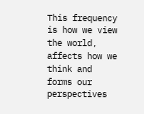This frequency is how we view the world, affects how we think and forms our perspectives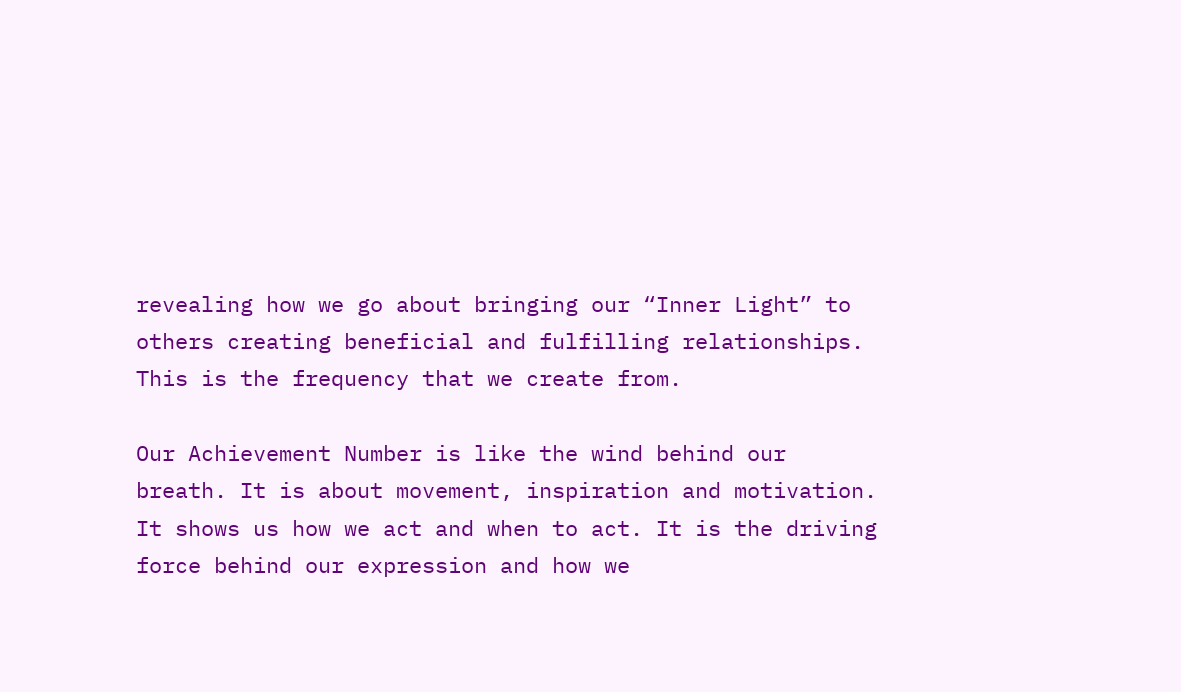revealing how we go about bringing our “Inner Light” to others creating beneficial and fulfilling relationships. This is the frequency that we create from.

Our Achievement Number is like the wind behind our breath. It is about movement, inspiration and motivation. It shows us how we act and when to act. It is the driving force behind our expression and how we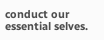conduct our essential selves.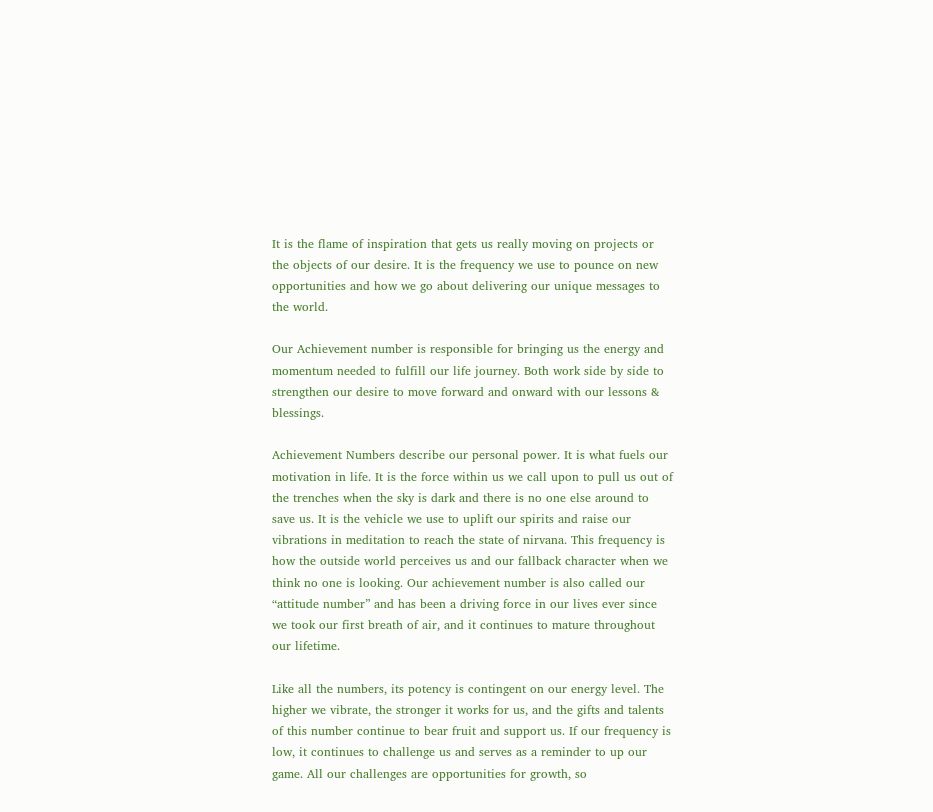It is the flame of inspiration that gets us really moving on projects or the objects of our desire. It is the frequency we use to pounce on new opportunities and how we go about delivering our unique messages to the world.

Our Achievement number is responsible for bringing us the energy and momentum needed to fulfill our life journey. Both work side by side to strengthen our desire to move forward and onward with our lessons & blessings.

Achievement Numbers describe our personal power. It is what fuels our motivation in life. It is the force within us we call upon to pull us out of the trenches when the sky is dark and there is no one else around to save us. It is the vehicle we use to uplift our spirits and raise our vibrations in meditation to reach the state of nirvana. This frequency is how the outside world perceives us and our fallback character when we think no one is looking. Our achievement number is also called our “attitude number” and has been a driving force in our lives ever since we took our first breath of air, and it continues to mature throughout our lifetime.

Like all the numbers, its potency is contingent on our energy level. The higher we vibrate, the stronger it works for us, and the gifts and talents of this number continue to bear fruit and support us. If our frequency is low, it continues to challenge us and serves as a reminder to up our game. All our challenges are opportunities for growth, so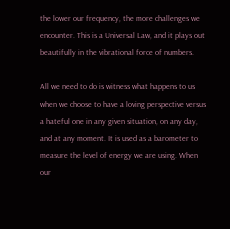the lower our frequency, the more challenges we encounter. This is a Universal Law, and it plays out beautifully in the vibrational force of numbers.

All we need to do is witness what happens to us when we choose to have a loving perspective versus a hateful one in any given situation, on any day, and at any moment. It is used as a barometer to measure the level of energy we are using. When our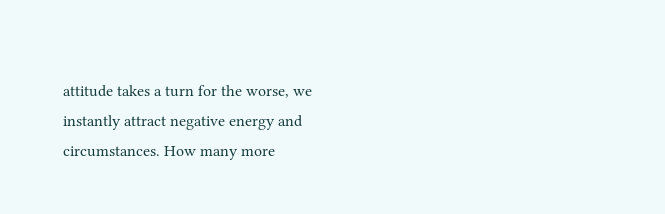attitude takes a turn for the worse, we instantly attract negative energy and circumstances. How many more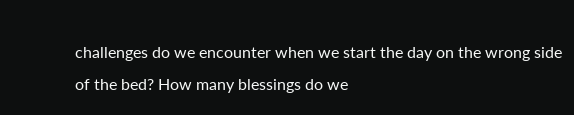challenges do we encounter when we start the day on the wrong side of the bed? How many blessings do we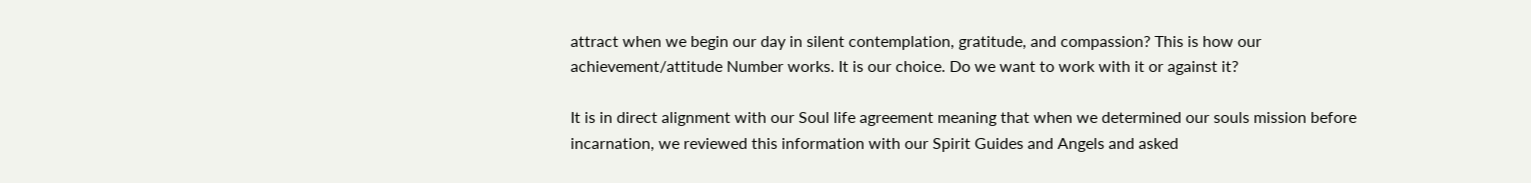attract when we begin our day in silent contemplation, gratitude, and compassion? This is how our achievement/attitude Number works. It is our choice. Do we want to work with it or against it?

It is in direct alignment with our Soul life agreement meaning that when we determined our souls mission before incarnation, we reviewed this information with our Spirit Guides and Angels and asked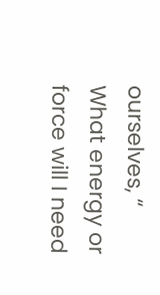ourselves, “ What energy or force will I need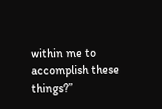within me to accomplish these things?”